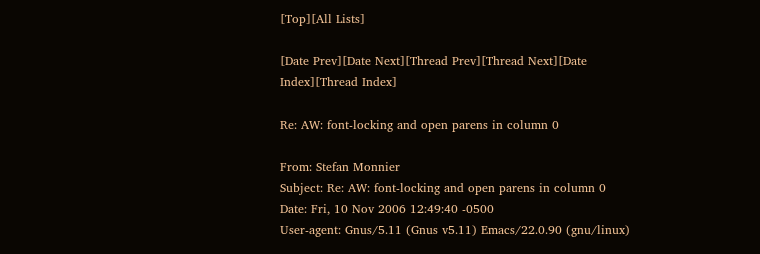[Top][All Lists]

[Date Prev][Date Next][Thread Prev][Thread Next][Date Index][Thread Index]

Re: AW: font-locking and open parens in column 0

From: Stefan Monnier
Subject: Re: AW: font-locking and open parens in column 0
Date: Fri, 10 Nov 2006 12:49:40 -0500
User-agent: Gnus/5.11 (Gnus v5.11) Emacs/22.0.90 (gnu/linux)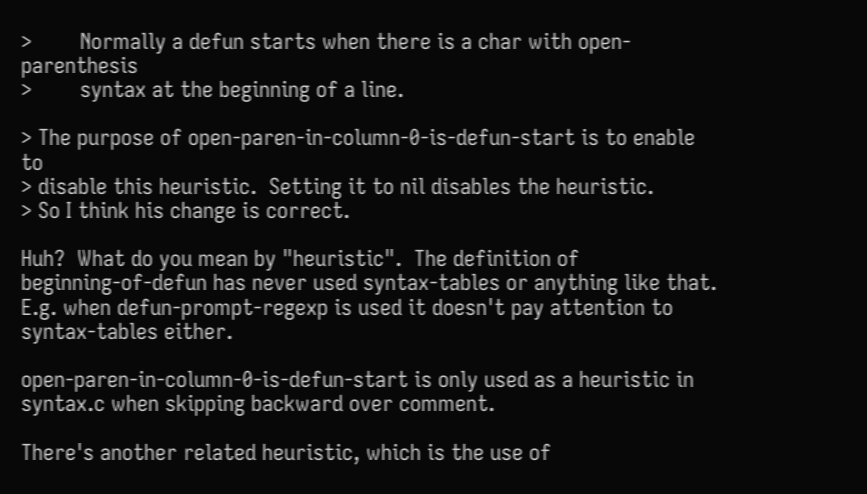>        Normally a defun starts when there is a char with open-parenthesis
>        syntax at the beginning of a line.

> The purpose of open-paren-in-column-0-is-defun-start is to enable to
> disable this heuristic.  Setting it to nil disables the heuristic.
> So I think his change is correct.

Huh?  What do you mean by "heuristic".  The definition of
beginning-of-defun has never used syntax-tables or anything like that.
E.g. when defun-prompt-regexp is used it doesn't pay attention to
syntax-tables either.

open-paren-in-column-0-is-defun-start is only used as a heuristic in
syntax.c when skipping backward over comment.

There's another related heuristic, which is the use of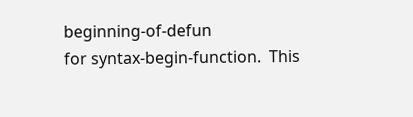beginning-of-defun
for syntax-begin-function.  This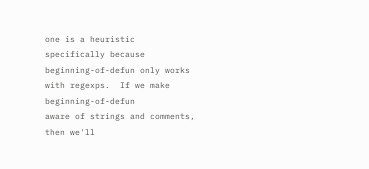one is a heuristic specifically because
beginning-of-defun only works with regexps.  If we make beginning-of-defun
aware of strings and comments, then we'll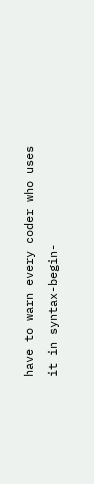have to warn every coder who uses
it in syntax-begin-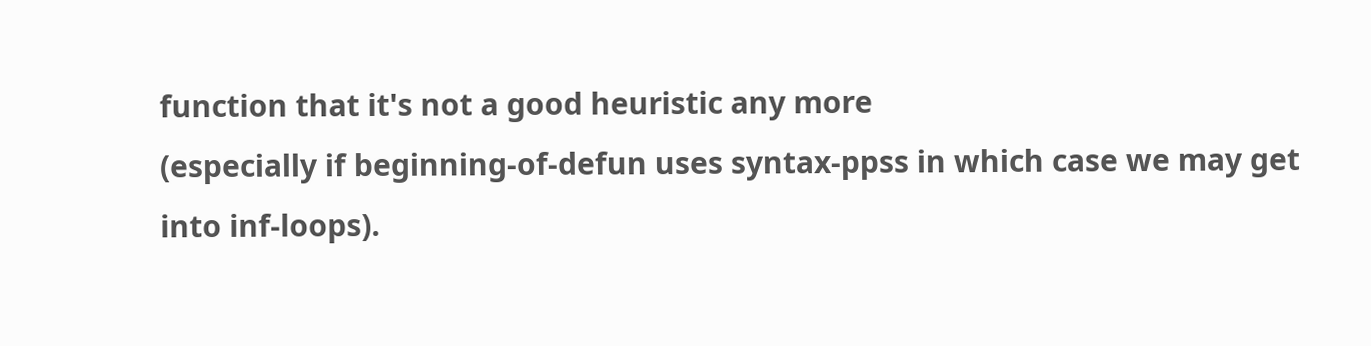function that it's not a good heuristic any more
(especially if beginning-of-defun uses syntax-ppss in which case we may get
into inf-loops).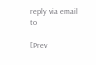reply via email to

[Prev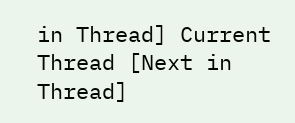in Thread] Current Thread [Next in Thread]